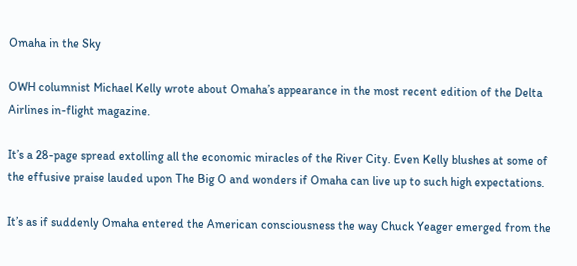Omaha in the Sky

OWH columnist Michael Kelly wrote about Omaha’s appearance in the most recent edition of the Delta Airlines in-flight magazine.

It’s a 28-page spread extolling all the economic miracles of the River City. Even Kelly blushes at some of the effusive praise lauded upon The Big O and wonders if Omaha can live up to such high expectations.

It’s as if suddenly Omaha entered the American consciousness the way Chuck Yeager emerged from the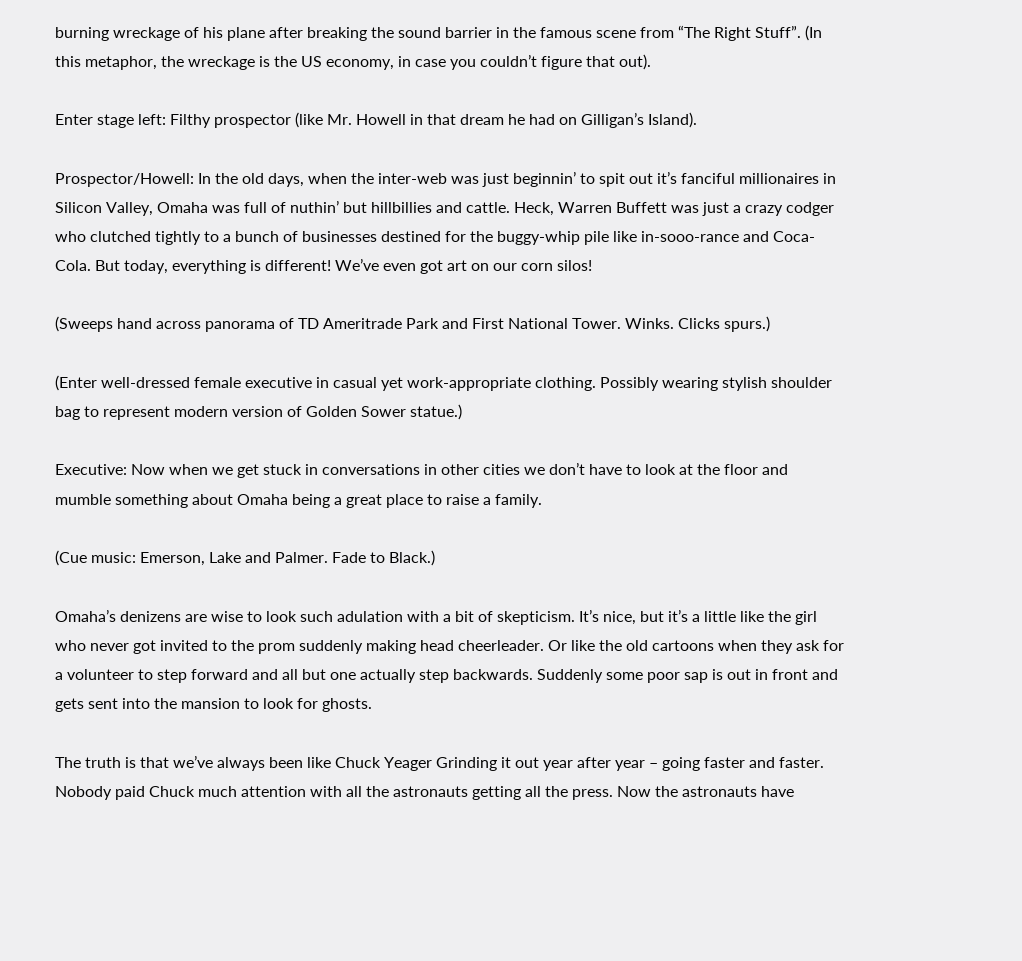burning wreckage of his plane after breaking the sound barrier in the famous scene from “The Right Stuff”. (In this metaphor, the wreckage is the US economy, in case you couldn’t figure that out).

Enter stage left: Filthy prospector (like Mr. Howell in that dream he had on Gilligan’s Island).

Prospector/Howell: In the old days, when the inter-web was just beginnin’ to spit out it’s fanciful millionaires in Silicon Valley, Omaha was full of nuthin’ but hillbillies and cattle. Heck, Warren Buffett was just a crazy codger who clutched tightly to a bunch of businesses destined for the buggy-whip pile like in-sooo-rance and Coca-Cola. But today, everything is different! We’ve even got art on our corn silos!

(Sweeps hand across panorama of TD Ameritrade Park and First National Tower. Winks. Clicks spurs.)

(Enter well-dressed female executive in casual yet work-appropriate clothing. Possibly wearing stylish shoulder bag to represent modern version of Golden Sower statue.)

Executive: Now when we get stuck in conversations in other cities we don’t have to look at the floor and mumble something about Omaha being a great place to raise a family.

(Cue music: Emerson, Lake and Palmer. Fade to Black.)

Omaha’s denizens are wise to look such adulation with a bit of skepticism. It’s nice, but it’s a little like the girl who never got invited to the prom suddenly making head cheerleader. Or like the old cartoons when they ask for a volunteer to step forward and all but one actually step backwards. Suddenly some poor sap is out in front and gets sent into the mansion to look for ghosts.

The truth is that we’ve always been like Chuck Yeager Grinding it out year after year – going faster and faster. Nobody paid Chuck much attention with all the astronauts getting all the press. Now the astronauts have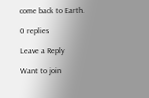come back to Earth.

0 replies

Leave a Reply

Want to join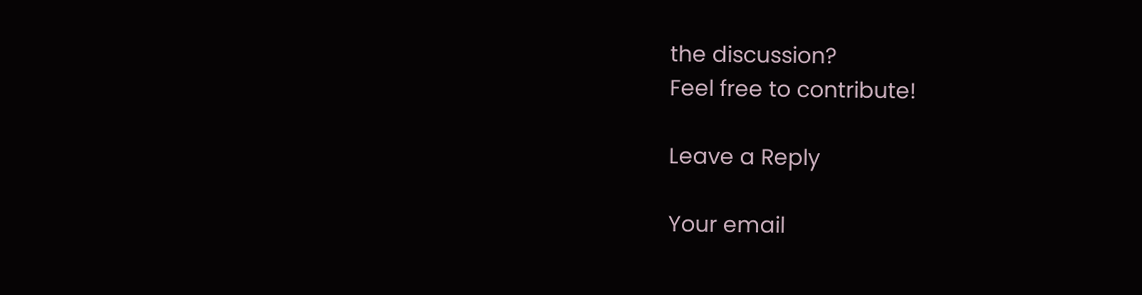the discussion?
Feel free to contribute!

Leave a Reply

Your email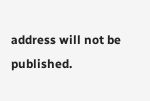address will not be published.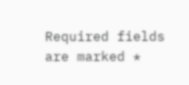Required fields are marked *